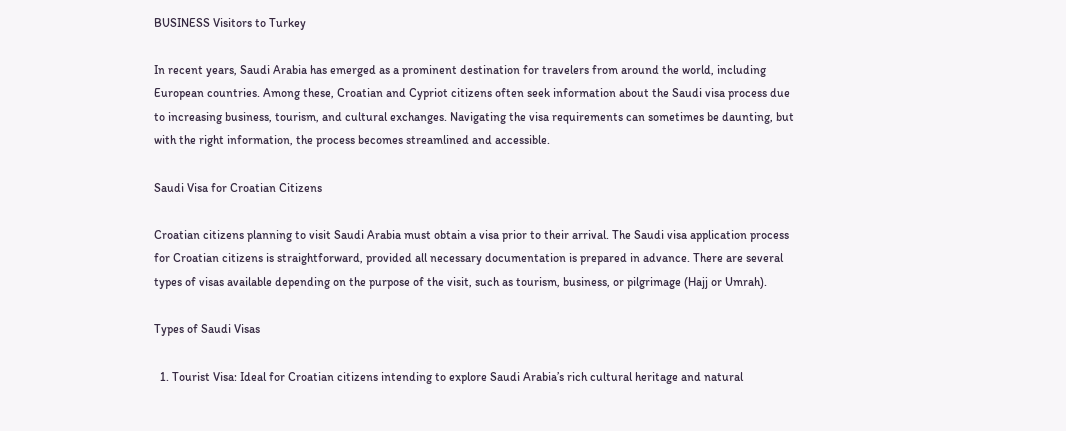BUSINESS Visitors to Turkey

In recent years, Saudi Arabia has emerged as a prominent destination for travelers from around the world, including European countries. Among these, Croatian and Cypriot citizens often seek information about the Saudi visa process due to increasing business, tourism, and cultural exchanges. Navigating the visa requirements can sometimes be daunting, but with the right information, the process becomes streamlined and accessible.

Saudi Visa for Croatian Citizens

Croatian citizens planning to visit Saudi Arabia must obtain a visa prior to their arrival. The Saudi visa application process for Croatian citizens is straightforward, provided all necessary documentation is prepared in advance. There are several types of visas available depending on the purpose of the visit, such as tourism, business, or pilgrimage (Hajj or Umrah).

Types of Saudi Visas

  1. Tourist Visa: Ideal for Croatian citizens intending to explore Saudi Arabia’s rich cultural heritage and natural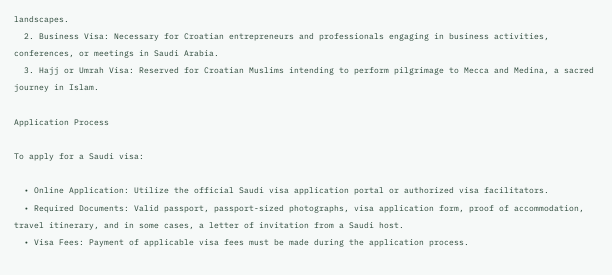landscapes.
  2. Business Visa: Necessary for Croatian entrepreneurs and professionals engaging in business activities, conferences, or meetings in Saudi Arabia.
  3. Hajj or Umrah Visa: Reserved for Croatian Muslims intending to perform pilgrimage to Mecca and Medina, a sacred journey in Islam.

Application Process

To apply for a Saudi visa:

  • Online Application: Utilize the official Saudi visa application portal or authorized visa facilitators.
  • Required Documents: Valid passport, passport-sized photographs, visa application form, proof of accommodation, travel itinerary, and in some cases, a letter of invitation from a Saudi host.
  • Visa Fees: Payment of applicable visa fees must be made during the application process.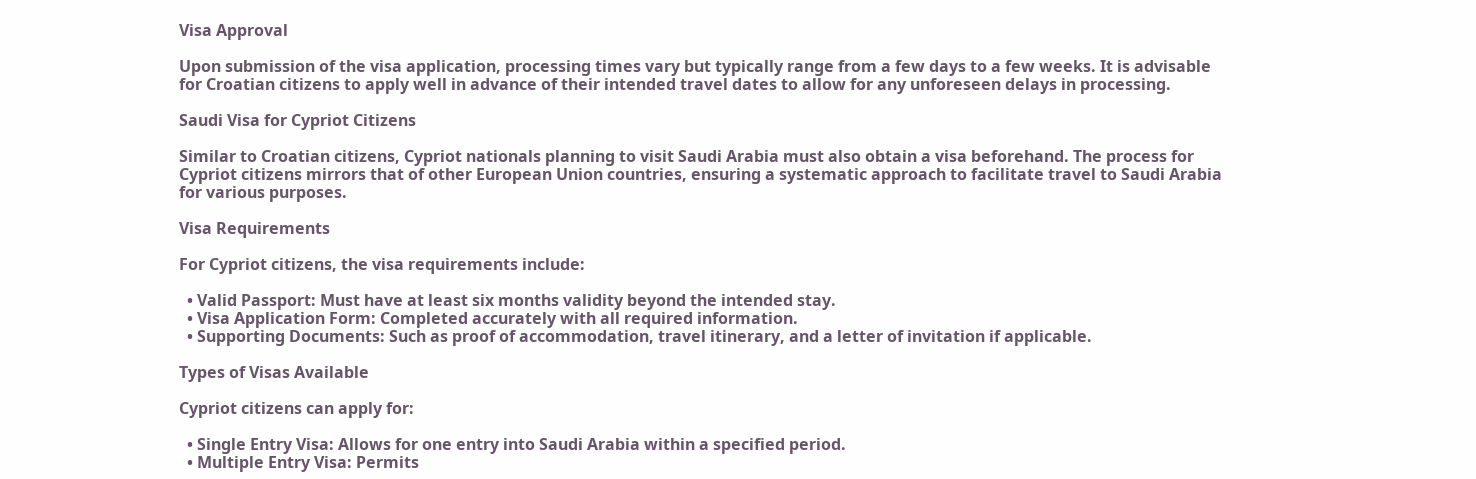Visa Approval

Upon submission of the visa application, processing times vary but typically range from a few days to a few weeks. It is advisable for Croatian citizens to apply well in advance of their intended travel dates to allow for any unforeseen delays in processing.

Saudi Visa for Cypriot Citizens

Similar to Croatian citizens, Cypriot nationals planning to visit Saudi Arabia must also obtain a visa beforehand. The process for Cypriot citizens mirrors that of other European Union countries, ensuring a systematic approach to facilitate travel to Saudi Arabia for various purposes.

Visa Requirements

For Cypriot citizens, the visa requirements include:

  • Valid Passport: Must have at least six months validity beyond the intended stay.
  • Visa Application Form: Completed accurately with all required information.
  • Supporting Documents: Such as proof of accommodation, travel itinerary, and a letter of invitation if applicable.

Types of Visas Available

Cypriot citizens can apply for:

  • Single Entry Visa: Allows for one entry into Saudi Arabia within a specified period.
  • Multiple Entry Visa: Permits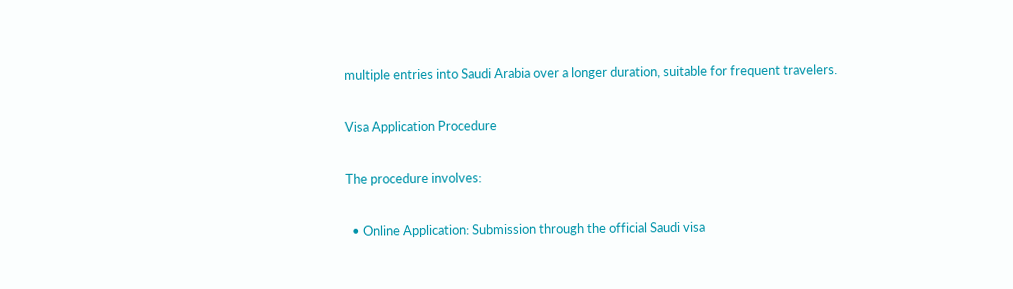multiple entries into Saudi Arabia over a longer duration, suitable for frequent travelers.

Visa Application Procedure

The procedure involves:

  • Online Application: Submission through the official Saudi visa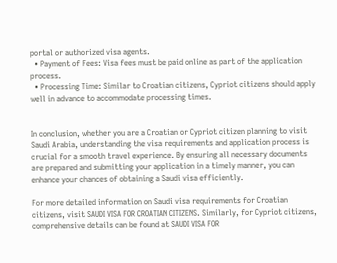portal or authorized visa agents.
  • Payment of Fees: Visa fees must be paid online as part of the application process.
  • Processing Time: Similar to Croatian citizens, Cypriot citizens should apply well in advance to accommodate processing times.


In conclusion, whether you are a Croatian or Cypriot citizen planning to visit Saudi Arabia, understanding the visa requirements and application process is crucial for a smooth travel experience. By ensuring all necessary documents are prepared and submitting your application in a timely manner, you can enhance your chances of obtaining a Saudi visa efficiently.

For more detailed information on Saudi visa requirements for Croatian citizens, visit SAUDI VISA FOR CROATIAN CITIZENS. Similarly, for Cypriot citizens, comprehensive details can be found at SAUDI VISA FOR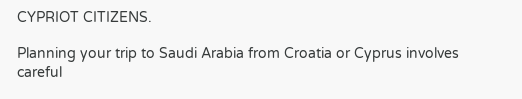CYPRIOT CITIZENS.

Planning your trip to Saudi Arabia from Croatia or Cyprus involves careful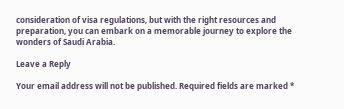consideration of visa regulations, but with the right resources and preparation, you can embark on a memorable journey to explore the wonders of Saudi Arabia.

Leave a Reply

Your email address will not be published. Required fields are marked *